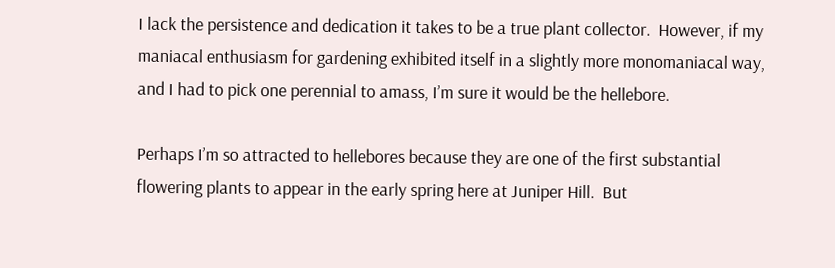I lack the persistence and dedication it takes to be a true plant collector.  However, if my maniacal enthusiasm for gardening exhibited itself in a slightly more monomaniacal way, and I had to pick one perennial to amass, I’m sure it would be the hellebore.

Perhaps I’m so attracted to hellebores because they are one of the first substantial flowering plants to appear in the early spring here at Juniper Hill.  But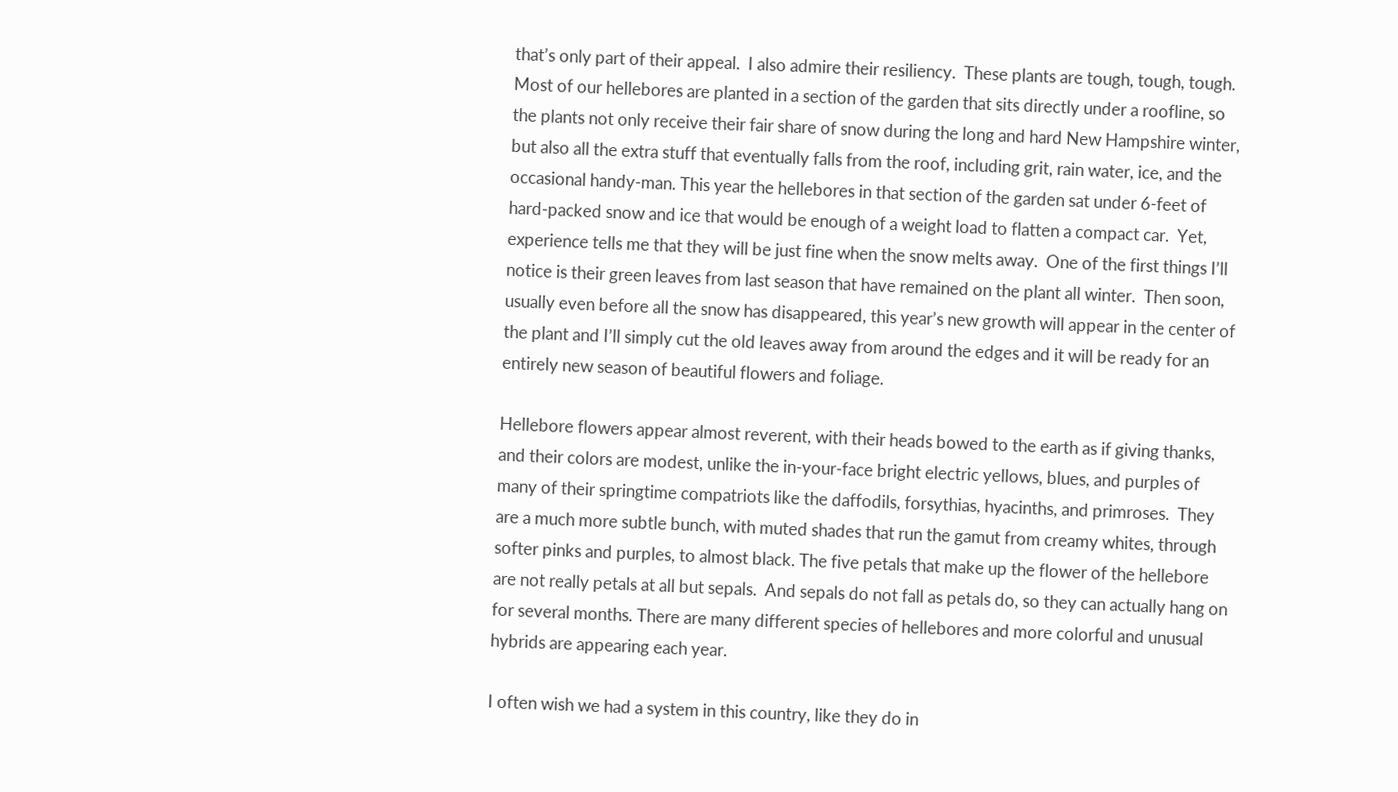that’s only part of their appeal.  I also admire their resiliency.  These plants are tough, tough, tough.  Most of our hellebores are planted in a section of the garden that sits directly under a roofline, so the plants not only receive their fair share of snow during the long and hard New Hampshire winter, but also all the extra stuff that eventually falls from the roof, including grit, rain water, ice, and the occasional handy-man. This year the hellebores in that section of the garden sat under 6-feet of hard-packed snow and ice that would be enough of a weight load to flatten a compact car.  Yet, experience tells me that they will be just fine when the snow melts away.  One of the first things I’ll notice is their green leaves from last season that have remained on the plant all winter.  Then soon, usually even before all the snow has disappeared, this year’s new growth will appear in the center of the plant and I’ll simply cut the old leaves away from around the edges and it will be ready for an entirely new season of beautiful flowers and foliage.

Hellebore flowers appear almost reverent, with their heads bowed to the earth as if giving thanks, and their colors are modest, unlike the in-your-face bright electric yellows, blues, and purples of many of their springtime compatriots like the daffodils, forsythias, hyacinths, and primroses.  They are a much more subtle bunch, with muted shades that run the gamut from creamy whites, through softer pinks and purples, to almost black. The five petals that make up the flower of the hellebore are not really petals at all but sepals.  And sepals do not fall as petals do, so they can actually hang on for several months. There are many different species of hellebores and more colorful and unusual hybrids are appearing each year.

I often wish we had a system in this country, like they do in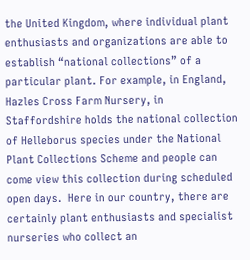the United Kingdom, where individual plant enthusiasts and organizations are able to establish “national collections” of a particular plant. For example, in England, Hazles Cross Farm Nursery, in Staffordshire holds the national collection of Helleborus species under the National Plant Collections Scheme and people can come view this collection during scheduled open days.  Here in our country, there are certainly plant enthusiasts and specialist nurseries who collect an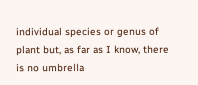individual species or genus of plant but, as far as I know, there is no umbrella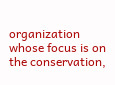organization whose focus is on the conservation,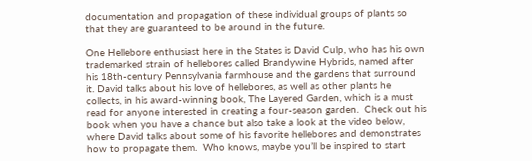documentation and propagation of these individual groups of plants so that they are guaranteed to be around in the future.

One Hellebore enthusiast here in the States is David Culp, who has his own trademarked strain of hellebores called Brandywine Hybrids, named after his 18th-century Pennsylvania farmhouse and the gardens that surround it. David talks about his love of hellebores, as well as other plants he collects, in his award-winning book, The Layered Garden, which is a must read for anyone interested in creating a four-season garden.  Check out his book when you have a chance but also take a look at the video below, where David talks about some of his favorite hellebores and demonstrates how to propagate them.  Who knows, maybe you’ll be inspired to start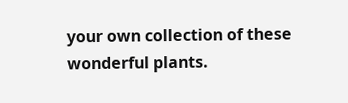your own collection of these wonderful plants.